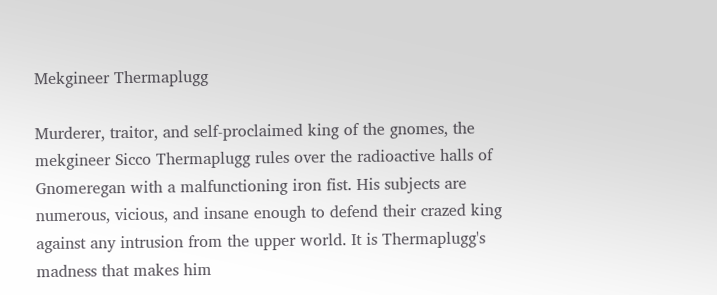Mekgineer Thermaplugg

Murderer, traitor, and self-proclaimed king of the gnomes, the mekgineer Sicco Thermaplugg rules over the radioactive halls of Gnomeregan with a malfunctioning iron fist. His subjects are numerous, vicious, and insane enough to defend their crazed king against any intrusion from the upper world. It is Thermaplugg's madness that makes him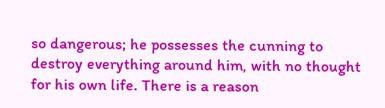so dangerous; he possesses the cunning to destroy everything around him, with no thought for his own life. There is a reason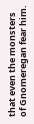that even the monsters of Gnomeregan fear him.